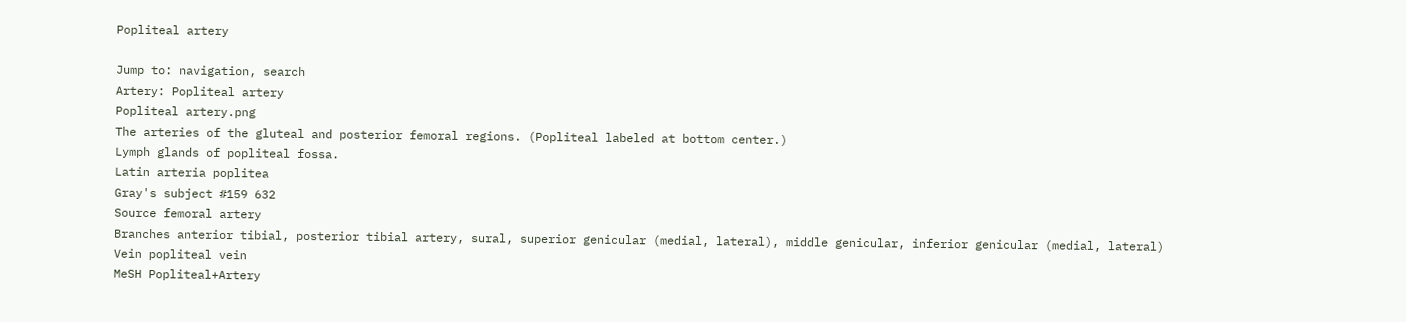Popliteal artery

Jump to: navigation, search
Artery: Popliteal artery
Popliteal artery.png
The arteries of the gluteal and posterior femoral regions. (Popliteal labeled at bottom center.)
Lymph glands of popliteal fossa.
Latin arteria poplitea
Gray's subject #159 632
Source femoral artery
Branches anterior tibial, posterior tibial artery, sural, superior genicular (medial, lateral), middle genicular, inferior genicular (medial, lateral)
Vein popliteal vein
MeSH Popliteal+Artery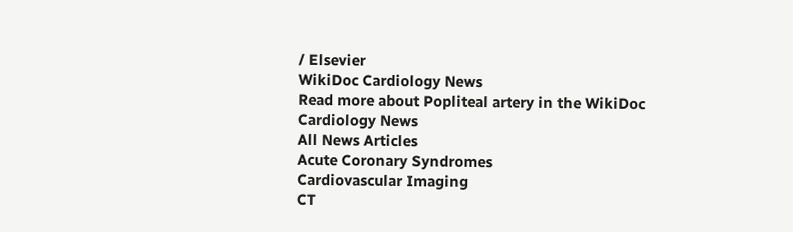/ Elsevier
WikiDoc Cardiology News
Read more about Popliteal artery in the WikiDoc Cardiology News
All News Articles
Acute Coronary Syndromes
Cardiovascular Imaging
CT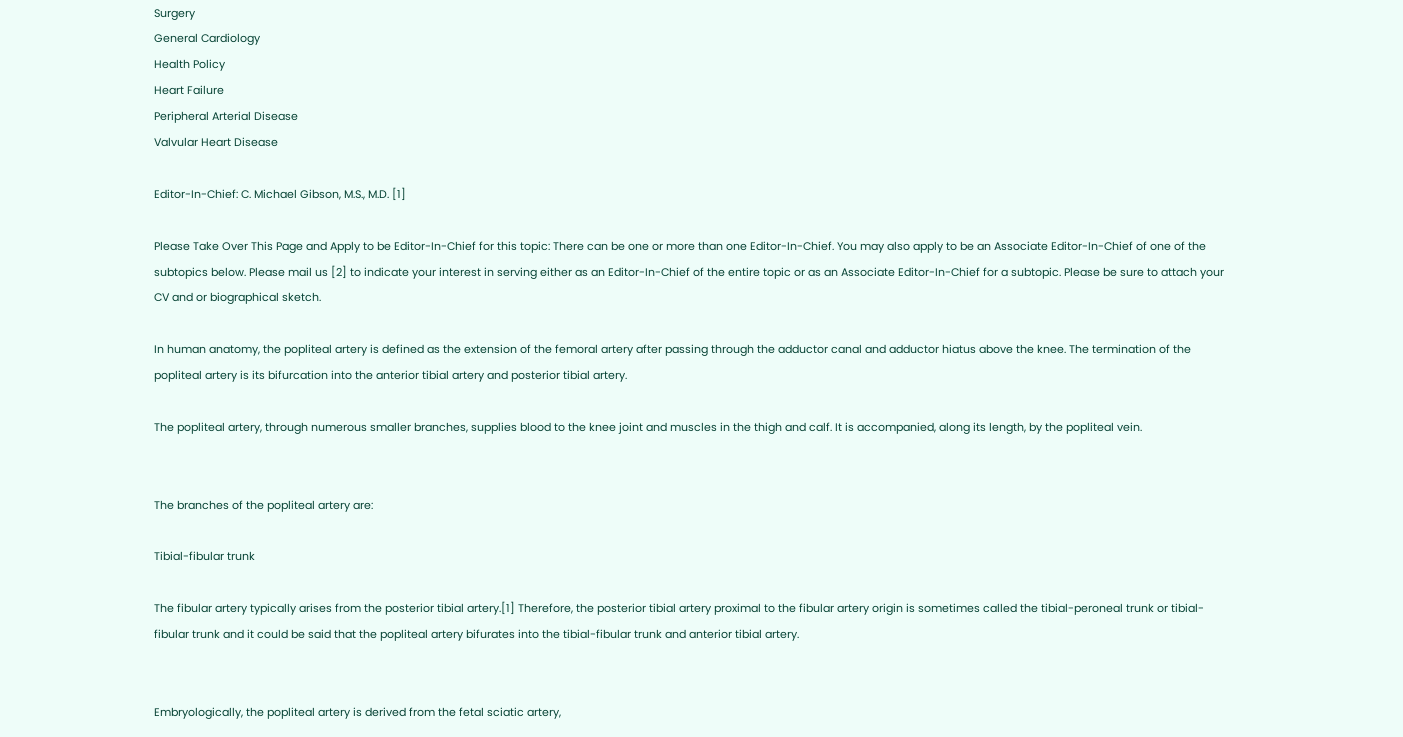Surgery
General Cardiology
Health Policy
Heart Failure
Peripheral Arterial Disease
Valvular Heart Disease

Editor-In-Chief: C. Michael Gibson, M.S., M.D. [1]

Please Take Over This Page and Apply to be Editor-In-Chief for this topic: There can be one or more than one Editor-In-Chief. You may also apply to be an Associate Editor-In-Chief of one of the subtopics below. Please mail us [2] to indicate your interest in serving either as an Editor-In-Chief of the entire topic or as an Associate Editor-In-Chief for a subtopic. Please be sure to attach your CV and or biographical sketch.

In human anatomy, the popliteal artery is defined as the extension of the femoral artery after passing through the adductor canal and adductor hiatus above the knee. The termination of the popliteal artery is its bifurcation into the anterior tibial artery and posterior tibial artery.

The popliteal artery, through numerous smaller branches, supplies blood to the knee joint and muscles in the thigh and calf. It is accompanied, along its length, by the popliteal vein.


The branches of the popliteal artery are:

Tibial-fibular trunk

The fibular artery typically arises from the posterior tibial artery.[1] Therefore, the posterior tibial artery proximal to the fibular artery origin is sometimes called the tibial-peroneal trunk or tibial-fibular trunk and it could be said that the popliteal artery bifurates into the tibial-fibular trunk and anterior tibial artery.


Embryologically, the popliteal artery is derived from the fetal sciatic artery,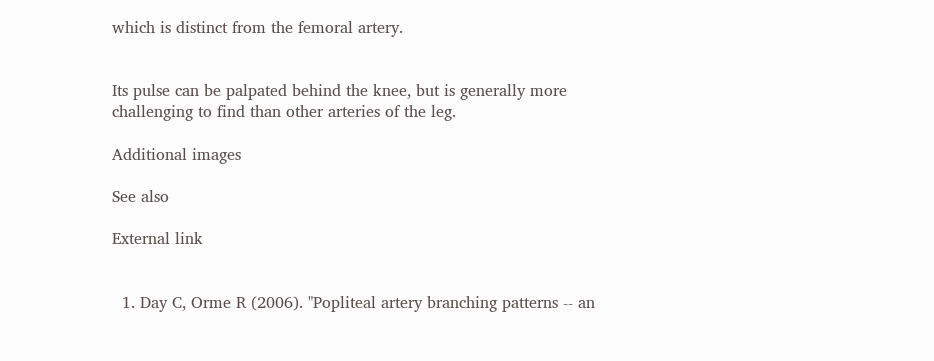which is distinct from the femoral artery.


Its pulse can be palpated behind the knee, but is generally more challenging to find than other arteries of the leg.

Additional images

See also

External link


  1. Day C, Orme R (2006). "Popliteal artery branching patterns -- an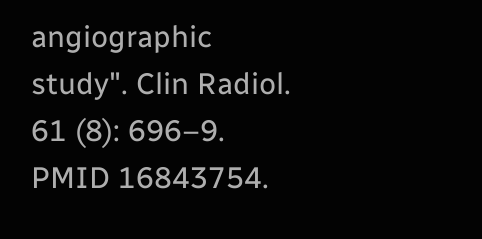angiographic study". Clin Radiol. 61 (8): 696–9. PMID 16843754.